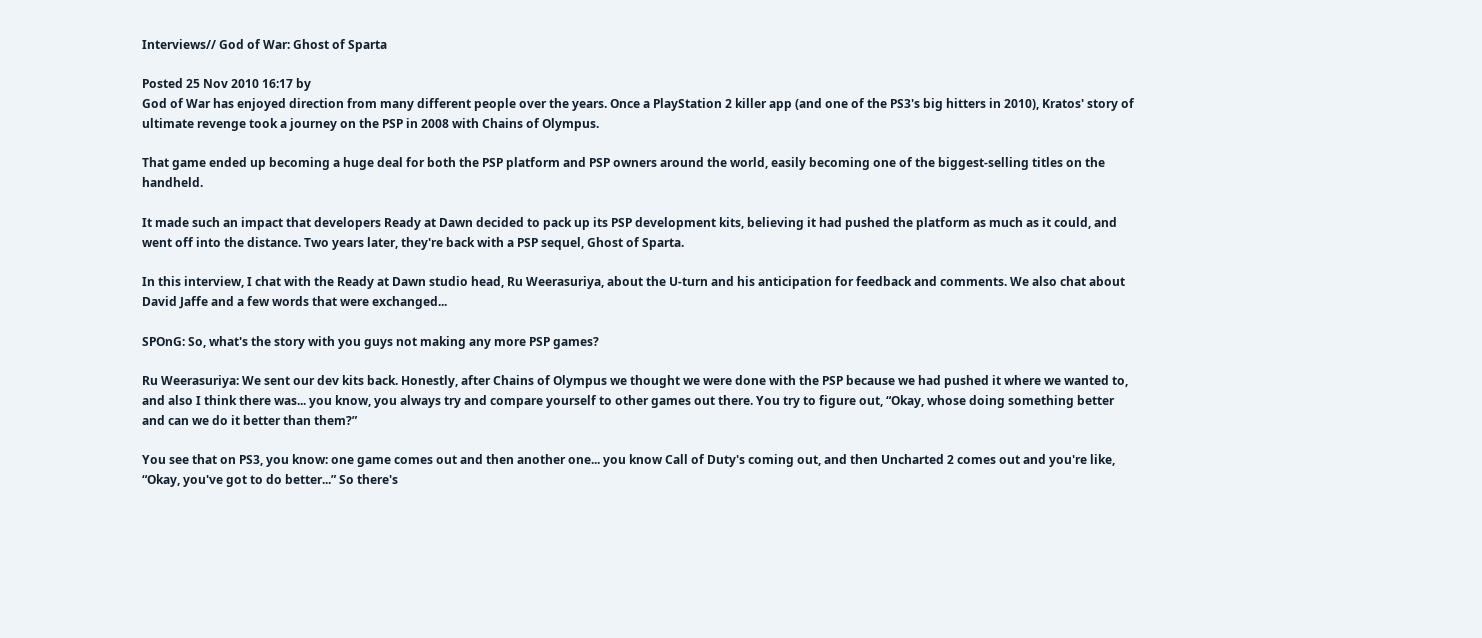Interviews// God of War: Ghost of Sparta

Posted 25 Nov 2010 16:17 by
God of War has enjoyed direction from many different people over the years. Once a PlayStation 2 killer app (and one of the PS3's big hitters in 2010), Kratos' story of ultimate revenge took a journey on the PSP in 2008 with Chains of Olympus.

That game ended up becoming a huge deal for both the PSP platform and PSP owners around the world, easily becoming one of the biggest-selling titles on the handheld.

It made such an impact that developers Ready at Dawn decided to pack up its PSP development kits, believing it had pushed the platform as much as it could, and went off into the distance. Two years later, they're back with a PSP sequel, Ghost of Sparta.

In this interview, I chat with the Ready at Dawn studio head, Ru Weerasuriya, about the U-turn and his anticipation for feedback and comments. We also chat about David Jaffe and a few words that were exchanged...

SPOnG: So, what's the story with you guys not making any more PSP games?

Ru Weerasuriya: We sent our dev kits back. Honestly, after Chains of Olympus we thought we were done with the PSP because we had pushed it where we wanted to, and also I think there was... you know, you always try and compare yourself to other games out there. You try to figure out, “Okay, whose doing something better and can we do it better than them?”

You see that on PS3, you know: one game comes out and then another one... you know Call of Duty's coming out, and then Uncharted 2 comes out and you're like, “Okay, you've got to do better...” So there's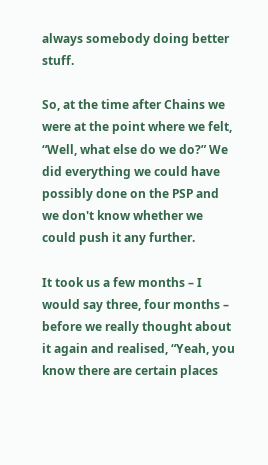always somebody doing better stuff.

So, at the time after Chains we were at the point where we felt, “Well, what else do we do?” We did everything we could have possibly done on the PSP and we don't know whether we could push it any further.

It took us a few months – I would say three, four months – before we really thought about it again and realised, “Yeah, you know there are certain places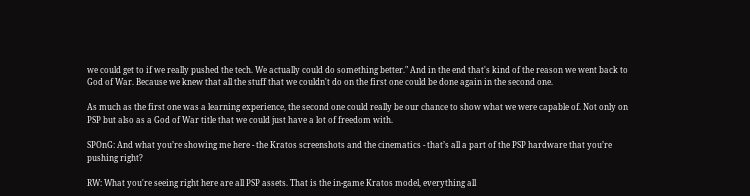we could get to if we really pushed the tech. We actually could do something better." And in the end that's kind of the reason we went back to God of War. Because we knew that all the stuff that we couldn't do on the first one could be done again in the second one.

As much as the first one was a learning experience, the second one could really be our chance to show what we were capable of. Not only on PSP but also as a God of War title that we could just have a lot of freedom with.

SPOnG: And what you’re showing me here - the Kratos screenshots and the cinematics - that’s all a part of the PSP hardware that you’re pushing right?

RW: What you're seeing right here are all PSP assets. That is the in-game Kratos model, everything all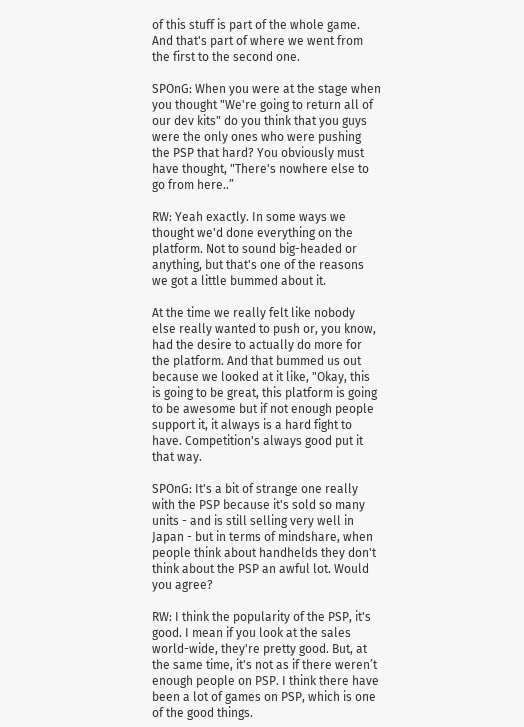of this stuff is part of the whole game. And that's part of where we went from the first to the second one.

SPOnG: When you were at the stage when you thought "We're going to return all of our dev kits" do you think that you guys were the only ones who were pushing the PSP that hard? You obviously must have thought, "There's nowhere else to go from here..”

RW: Yeah exactly. In some ways we thought we'd done everything on the platform. Not to sound big-headed or anything, but that's one of the reasons we got a little bummed about it.

At the time we really felt like nobody else really wanted to push or, you know, had the desire to actually do more for the platform. And that bummed us out because we looked at it like, "Okay, this is going to be great, this platform is going to be awesome but if not enough people support it, it always is a hard fight to have. Competition's always good put it that way.

SPOnG: It's a bit of strange one really with the PSP because it's sold so many units - and is still selling very well in Japan - but in terms of mindshare, when people think about handhelds they don't think about the PSP an awful lot. Would you agree?

RW: I think the popularity of the PSP, it's good. I mean if you look at the sales world-wide, they're pretty good. But, at the same time, it's not as if there weren’t enough people on PSP. I think there have been a lot of games on PSP, which is one of the good things.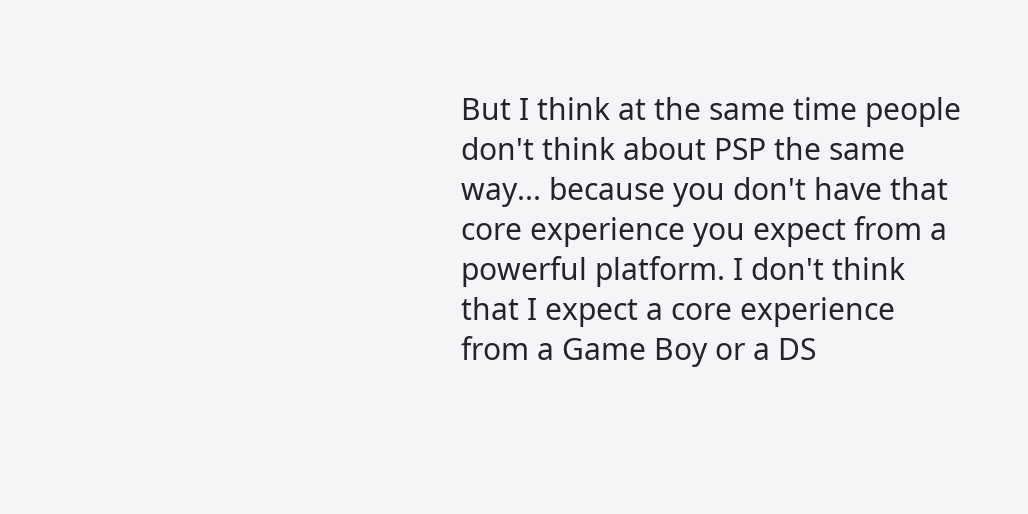But I think at the same time people don't think about PSP the same way... because you don't have that core experience you expect from a powerful platform. I don't think that I expect a core experience from a Game Boy or a DS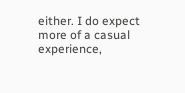either. I do expect more of a casual experience,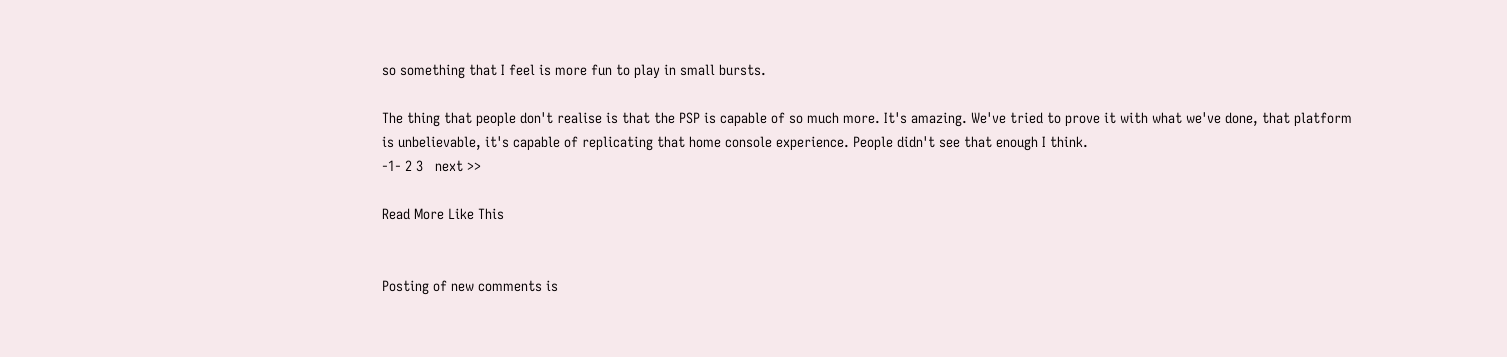so something that I feel is more fun to play in small bursts.

The thing that people don't realise is that the PSP is capable of so much more. It's amazing. We've tried to prove it with what we've done, that platform is unbelievable, it's capable of replicating that home console experience. People didn't see that enough I think.
-1- 2 3   next >>

Read More Like This


Posting of new comments is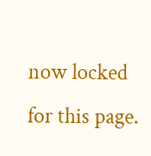now locked for this page.